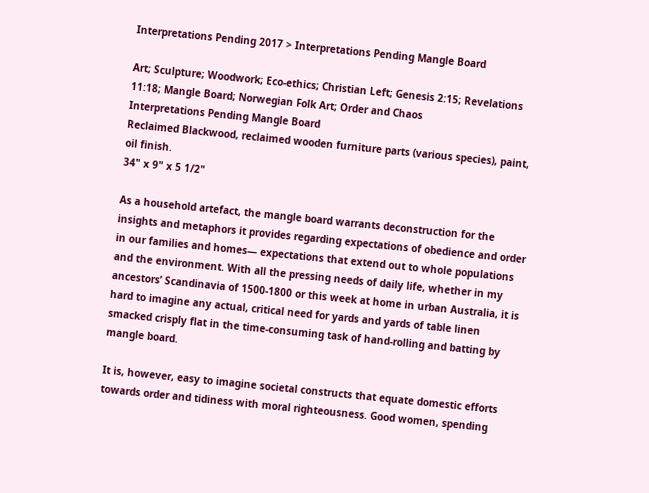Interpretations Pending 2017 > Interpretations Pending Mangle Board

Art; Sculpture; Woodwork; Eco-ethics; Christian Left; Genesis 2:15; Revelations 11:18; Mangle Board; Norwegian Folk Art; Order and Chaos
Interpretations Pending Mangle Board
Reclaimed Blackwood, reclaimed wooden furniture parts (various species), paint, oil finish.
34" x 9" x 5 1/2"

As a household artefact, the mangle board warrants deconstruction for the insights and metaphors it provides regarding expectations of obedience and order in our families and homes— expectations that extend out to whole populations and the environment. With all the pressing needs of daily life, whether in my ancestors’ Scandinavia of 1500-1800 or this week at home in urban Australia, it is hard to imagine any actual, critical need for yards and yards of table linen smacked crisply flat in the time-consuming task of hand-rolling and batting by mangle board.

It is, however, easy to imagine societal constructs that equate domestic efforts towards order and tidiness with moral righteousness. Good women, spending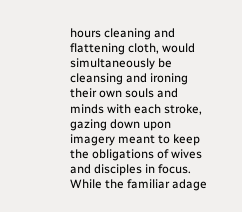hours cleaning and flattening cloth, would simultaneously be cleansing and ironing their own souls and minds with each stroke, gazing down upon imagery meant to keep the obligations of wives and disciples in focus. While the familiar adage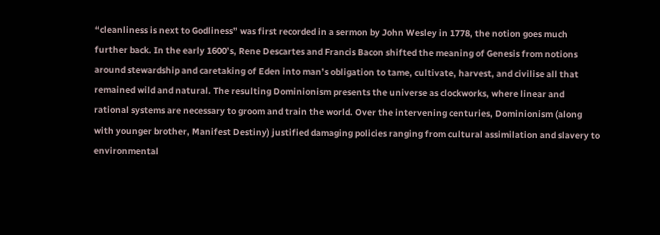“cleanliness is next to Godliness” was first recorded in a sermon by John Wesley in 1778, the notion goes much further back. In the early 1600’s, Rene Descartes and Francis Bacon shifted the meaning of Genesis from notions around stewardship and caretaking of Eden into man’s obligation to tame, cultivate, harvest, and civilise all that remained wild and natural. The resulting Dominionism presents the universe as clockworks, where linear and rational systems are necessary to groom and train the world. Over the intervening centuries, Dominionism (along with younger brother, Manifest Destiny) justified damaging policies ranging from cultural assimilation and slavery to environmental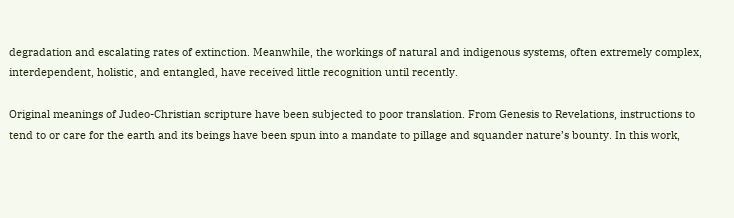degradation and escalating rates of extinction. Meanwhile, the workings of natural and indigenous systems, often extremely complex, interdependent, holistic, and entangled, have received little recognition until recently.

Original meanings of Judeo-Christian scripture have been subjected to poor translation. From Genesis to Revelations, instructions to tend to or care for the earth and its beings have been spun into a mandate to pillage and squander nature’s bounty. In this work,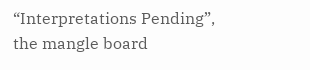“Interpretations Pending”, the mangle board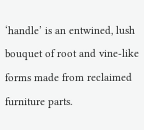‘handle’ is an entwined, lush bouquet of root and vine-like forms made from reclaimed furniture parts.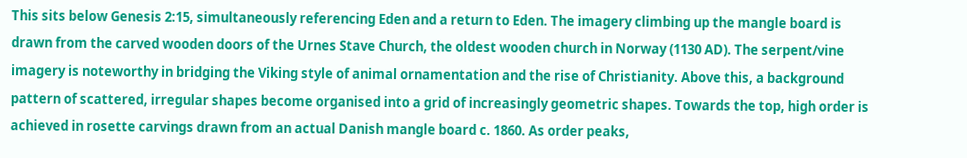This sits below Genesis 2:15, simultaneously referencing Eden and a return to Eden. The imagery climbing up the mangle board is drawn from the carved wooden doors of the Urnes Stave Church, the oldest wooden church in Norway (1130 AD). The serpent/vine imagery is noteworthy in bridging the Viking style of animal ornamentation and the rise of Christianity. Above this, a background pattern of scattered, irregular shapes become organised into a grid of increasingly geometric shapes. Towards the top, high order is achieved in rosette carvings drawn from an actual Danish mangle board c. 1860. As order peaks,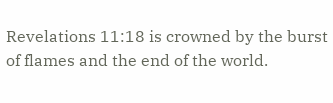Revelations 11:18 is crowned by the burst of flames and the end of the world.